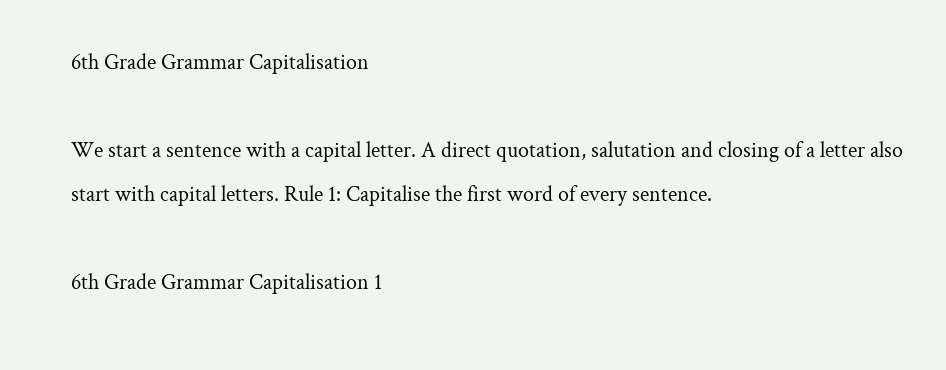6th Grade Grammar Capitalisation

We start a sentence with a capital letter. A direct quotation, salutation and closing of a letter also start with capital letters. Rule 1: Capitalise the first word of every sentence.

6th Grade Grammar Capitalisation 1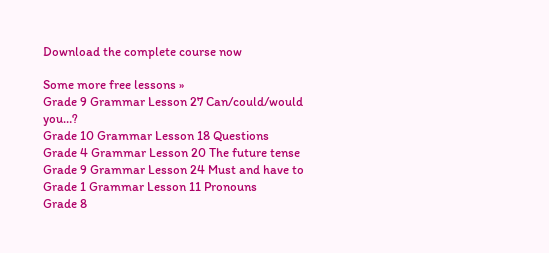Download the complete course now

Some more free lessons »
Grade 9 Grammar Lesson 27 Can/could/would you…?
Grade 10 Grammar Lesson 18 Questions
Grade 4 Grammar Lesson 20 The future tense
Grade 9 Grammar Lesson 24 Must and have to
Grade 1 Grammar Lesson 11 Pronouns
Grade 8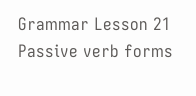Grammar Lesson 21 Passive verb forms